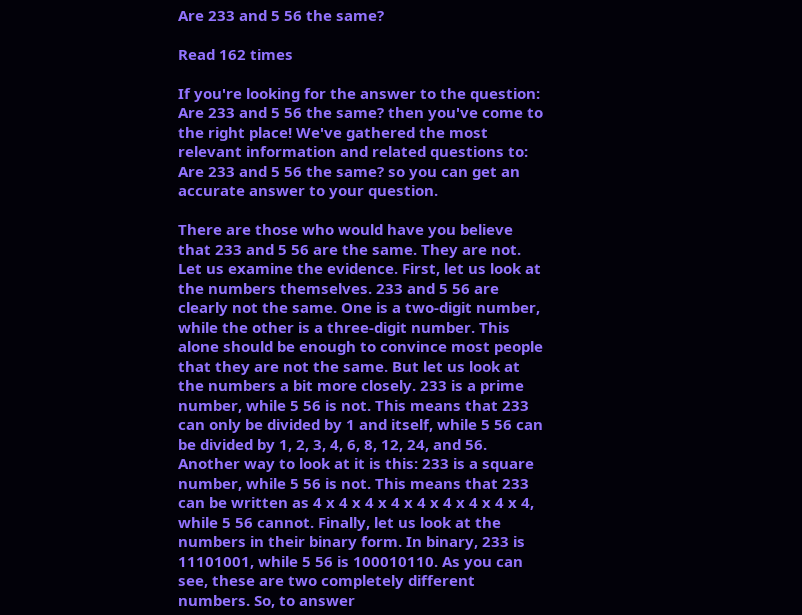Are 233 and 5 56 the same?

Read 162 times

If you're looking for the answer to the question: Are 233 and 5 56 the same? then you've come to the right place! We've gathered the most relevant information and related questions to: Are 233 and 5 56 the same? so you can get an accurate answer to your question.

There are those who would have you believe that 233 and 5 56 are the same. They are not. Let us examine the evidence. First, let us look at the numbers themselves. 233 and 5 56 are clearly not the same. One is a two-digit number, while the other is a three-digit number. This alone should be enough to convince most people that they are not the same. But let us look at the numbers a bit more closely. 233 is a prime number, while 5 56 is not. This means that 233 can only be divided by 1 and itself, while 5 56 can be divided by 1, 2, 3, 4, 6, 8, 12, 24, and 56. Another way to look at it is this: 233 is a square number, while 5 56 is not. This means that 233 can be written as 4 x 4 x 4 x 4 x 4 x 4 x 4 x 4 x 4, while 5 56 cannot. Finally, let us look at the numbers in their binary form. In binary, 233 is 11101001, while 5 56 is 100010110. As you can see, these are two completely different numbers. So, to answer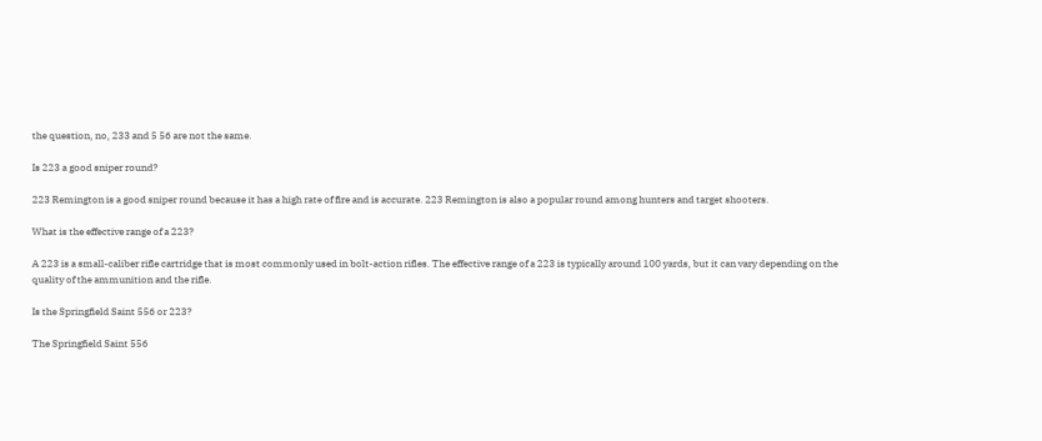the question, no, 233 and 5 56 are not the same.

Is 223 a good sniper round?

223 Remington is a good sniper round because it has a high rate of fire and is accurate. 223 Remington is also a popular round among hunters and target shooters.

What is the effective range of a 223?

A 223 is a small-caliber rifle cartridge that is most commonly used in bolt-action rifles. The effective range of a 223 is typically around 100 yards, but it can vary depending on the quality of the ammunition and the rifle.

Is the Springfield Saint 556 or 223?

The Springfield Saint 556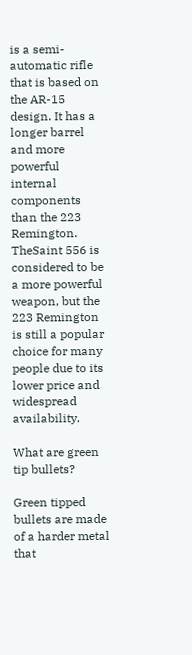is a semi-automatic rifle that is based on the AR-15 design. It has a longer barrel and more powerful internal components than the 223 Remington. TheSaint 556 is considered to be a more powerful weapon, but the 223 Remington is still a popular choice for many people due to its lower price and widespread availability.

What are green tip bullets?

Green tipped bullets are made of a harder metal that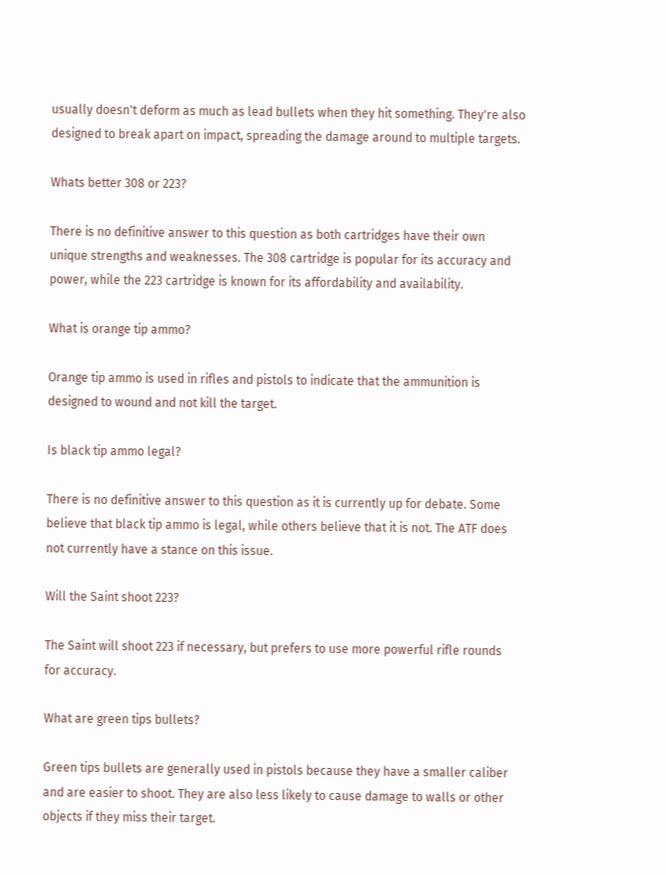usually doesn't deform as much as lead bullets when they hit something. They're also designed to break apart on impact, spreading the damage around to multiple targets.

Whats better 308 or 223?

There is no definitive answer to this question as both cartridges have their own unique strengths and weaknesses. The 308 cartridge is popular for its accuracy and power, while the 223 cartridge is known for its affordability and availability.

What is orange tip ammo?

Orange tip ammo is used in rifles and pistols to indicate that the ammunition is designed to wound and not kill the target.

Is black tip ammo legal?

There is no definitive answer to this question as it is currently up for debate. Some believe that black tip ammo is legal, while others believe that it is not. The ATF does not currently have a stance on this issue.

Will the Saint shoot 223?

The Saint will shoot 223 if necessary, but prefers to use more powerful rifle rounds for accuracy.

What are green tips bullets?

Green tips bullets are generally used in pistols because they have a smaller caliber and are easier to shoot. They are also less likely to cause damage to walls or other objects if they miss their target.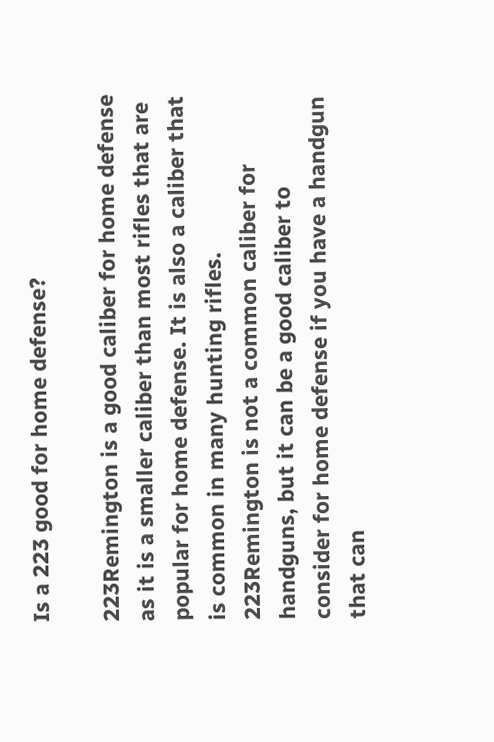Is a 223 good for home defense?

223Remington is a good caliber for home defense as it is a smaller caliber than most rifles that are popular for home defense. It is also a caliber that is common in many hunting rifles. 223Remington is not a common caliber for handguns, but it can be a good caliber to consider for home defense if you have a handgun that can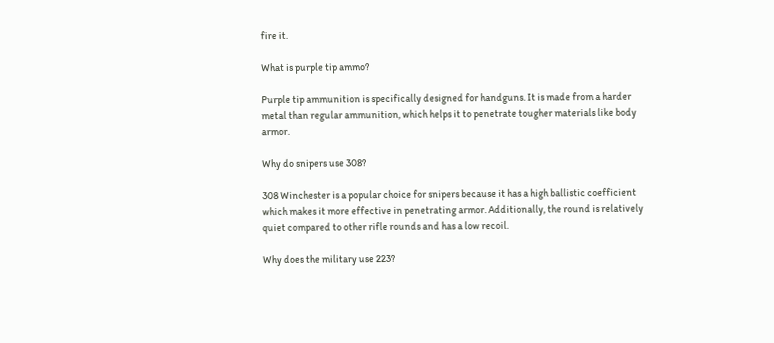fire it.

What is purple tip ammo?

Purple tip ammunition is specifically designed for handguns. It is made from a harder metal than regular ammunition, which helps it to penetrate tougher materials like body armor.

Why do snipers use 308?

308 Winchester is a popular choice for snipers because it has a high ballistic coefficient which makes it more effective in penetrating armor. Additionally, the round is relatively quiet compared to other rifle rounds and has a low recoil.

Why does the military use 223?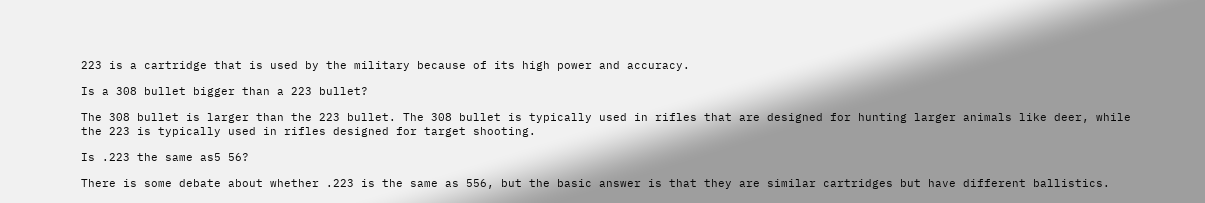223 is a cartridge that is used by the military because of its high power and accuracy.

Is a 308 bullet bigger than a 223 bullet?

The 308 bullet is larger than the 223 bullet. The 308 bullet is typically used in rifles that are designed for hunting larger animals like deer, while the 223 is typically used in rifles designed for target shooting.

Is .223 the same as5 56?

There is some debate about whether .223 is the same as 556, but the basic answer is that they are similar cartridges but have different ballistics.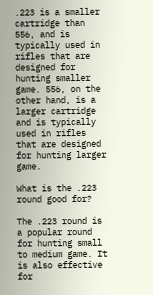.223 is a smaller cartridge than 556, and is typically used in rifles that are designed for hunting smaller game. 556, on the other hand, is a larger cartridge and is typically used in rifles that are designed for hunting larger game.

What is the .223 round good for?

The .223 round is a popular round for hunting small to medium game. It is also effective for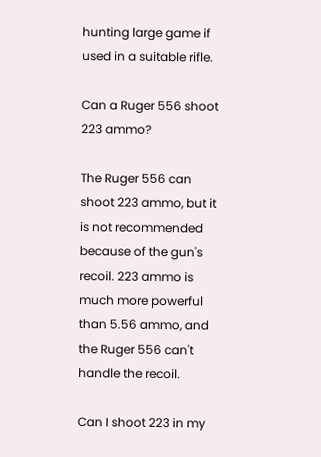hunting large game if used in a suitable rifle.

Can a Ruger 556 shoot 223 ammo?

The Ruger 556 can shoot 223 ammo, but it is not recommended because of the gun's recoil. 223 ammo is much more powerful than 5.56 ammo, and the Ruger 556 can't handle the recoil.

Can I shoot 223 in my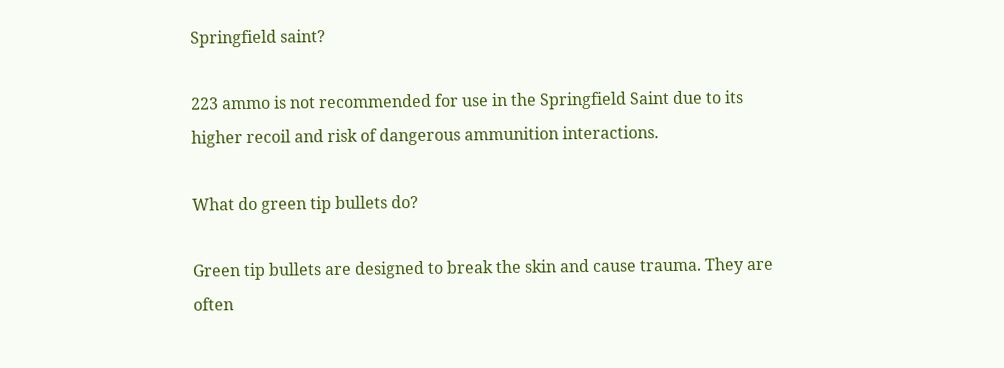Springfield saint?

223 ammo is not recommended for use in the Springfield Saint due to its higher recoil and risk of dangerous ammunition interactions.

What do green tip bullets do?

Green tip bullets are designed to break the skin and cause trauma. They are often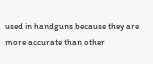used in handguns because they are more accurate than other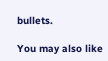bullets.

You may also like